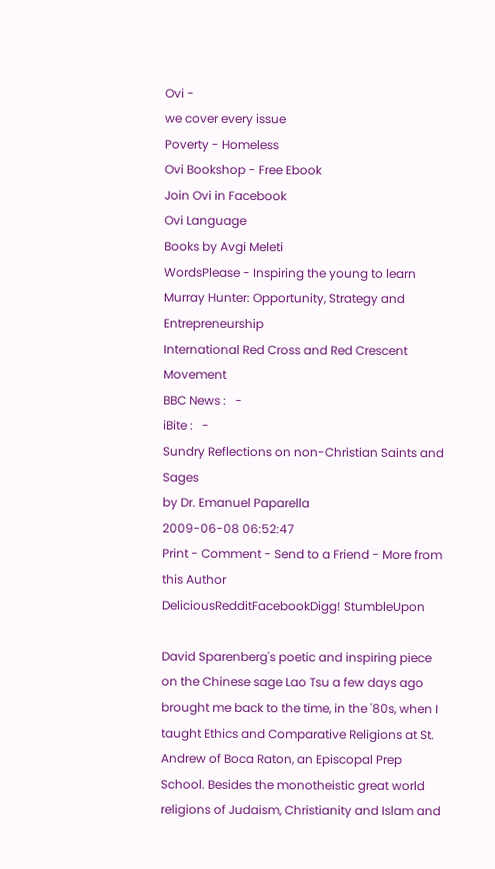Ovi -
we cover every issue
Poverty - Homeless
Ovi Bookshop - Free Ebook
Join Ovi in Facebook
Ovi Language
Books by Avgi Meleti
WordsPlease - Inspiring the young to learn
Murray Hunter: Opportunity, Strategy and Entrepreneurship
International Red Cross and Red Crescent Movement
BBC News :   -
iBite :   -
Sundry Reflections on non-Christian Saints and Sages
by Dr. Emanuel Paparella
2009-06-08 06:52:47
Print - Comment - Send to a Friend - More from this Author
DeliciousRedditFacebookDigg! StumbleUpon

David Sparenberg's poetic and inspiring piece on the Chinese sage Lao Tsu a few days ago brought me back to the time, in the '80s, when I taught Ethics and Comparative Religions at St. Andrew of Boca Raton, an Episcopal Prep School. Besides the monotheistic great world religions of Judaism, Christianity and Islam and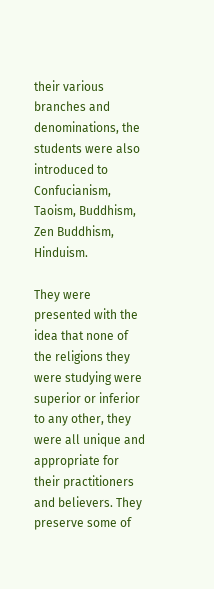their various branches and denominations, the students were also introduced to Confucianism, Taoism, Buddhism, Zen Buddhism, Hinduism.

They were presented with the idea that none of the religions they were studying were superior or inferior to any other, they were all unique and appropriate for their practitioners and believers. They preserve some of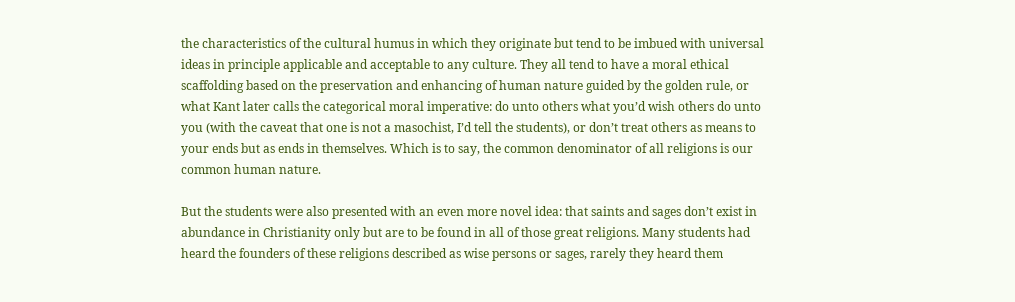the characteristics of the cultural humus in which they originate but tend to be imbued with universal ideas in principle applicable and acceptable to any culture. They all tend to have a moral ethical scaffolding based on the preservation and enhancing of human nature guided by the golden rule, or what Kant later calls the categorical moral imperative: do unto others what you’d wish others do unto you (with the caveat that one is not a masochist, I’d tell the students), or don’t treat others as means to your ends but as ends in themselves. Which is to say, the common denominator of all religions is our common human nature.

But the students were also presented with an even more novel idea: that saints and sages don’t exist in abundance in Christianity only but are to be found in all of those great religions. Many students had heard the founders of these religions described as wise persons or sages, rarely they heard them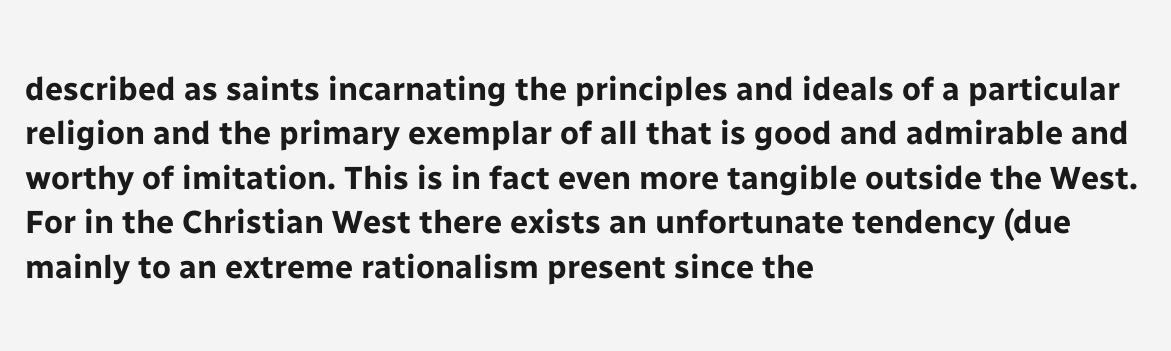described as saints incarnating the principles and ideals of a particular religion and the primary exemplar of all that is good and admirable and worthy of imitation. This is in fact even more tangible outside the West. For in the Christian West there exists an unfortunate tendency (due mainly to an extreme rationalism present since the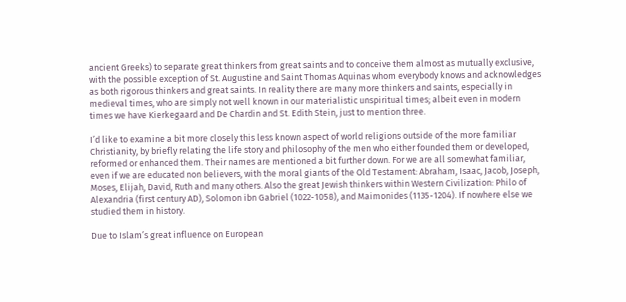ancient Greeks) to separate great thinkers from great saints and to conceive them almost as mutually exclusive, with the possible exception of St. Augustine and Saint Thomas Aquinas whom everybody knows and acknowledges as both rigorous thinkers and great saints. In reality there are many more thinkers and saints, especially in medieval times, who are simply not well known in our materialistic unspiritual times; albeit even in modern times we have Kierkegaard and De Chardin and St. Edith Stein, just to mention three.

I’d like to examine a bit more closely this less known aspect of world religions outside of the more familiar Christianity, by briefly relating the life story and philosophy of the men who either founded them or developed, reformed or enhanced them. Their names are mentioned a bit further down. For we are all somewhat familiar, even if we are educated non believers, with the moral giants of the Old Testament: Abraham, Isaac, Jacob, Joseph, Moses, Elijah, David, Ruth and many others. Also the great Jewish thinkers within Western Civilization: Philo of Alexandria (first century AD), Solomon ibn Gabriel (1022-1058), and Maimonides (1135-1204). If nowhere else we studied them in history.

Due to Islam’s great influence on European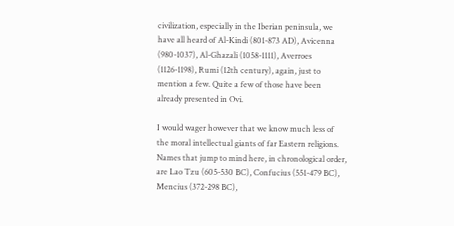civilization, especially in the Iberian peninsula, we have all heard of Al-Kindi (801-873 AD), Avicenna (980-1037), Al-Ghazali (1058-1111), Averroes (1126-1198), Rumi (12th century), again, just to mention a few. Quite a few of those have been already presented in Ovi.

I would wager however that we know much less of the moral intellectual giants of far Eastern religions. Names that jump to mind here, in chronological order, are Lao Tzu (605-530 BC), Confucius (551-479 BC), Mencius (372-298 BC),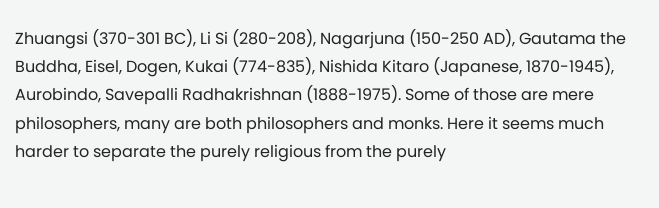Zhuangsi (370-301 BC), Li Si (280-208), Nagarjuna (150-250 AD), Gautama the Buddha, Eisel, Dogen, Kukai (774-835), Nishida Kitaro (Japanese, 1870-1945), Aurobindo, Savepalli Radhakrishnan (1888-1975). Some of those are mere philosophers, many are both philosophers and monks. Here it seems much harder to separate the purely religious from the purely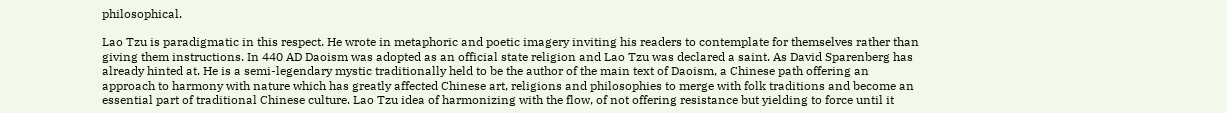philosophical.

Lao Tzu is paradigmatic in this respect. He wrote in metaphoric and poetic imagery inviting his readers to contemplate for themselves rather than giving them instructions. In 440 AD Daoism was adopted as an official state religion and Lao Tzu was declared a saint. As David Sparenberg has already hinted at. He is a semi-legendary mystic traditionally held to be the author of the main text of Daoism, a Chinese path offering an approach to harmony with nature which has greatly affected Chinese art, religions and philosophies to merge with folk traditions and become an essential part of traditional Chinese culture. Lao Tzu idea of harmonizing with the flow, of not offering resistance but yielding to force until it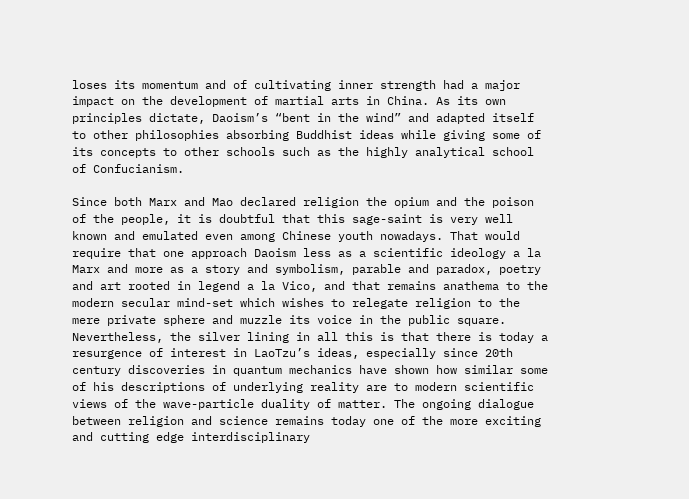loses its momentum and of cultivating inner strength had a major impact on the development of martial arts in China. As its own principles dictate, Daoism’s “bent in the wind” and adapted itself to other philosophies absorbing Buddhist ideas while giving some of its concepts to other schools such as the highly analytical school of Confucianism.

Since both Marx and Mao declared religion the opium and the poison of the people, it is doubtful that this sage-saint is very well known and emulated even among Chinese youth nowadays. That would require that one approach Daoism less as a scientific ideology a la Marx and more as a story and symbolism, parable and paradox, poetry and art rooted in legend a la Vico, and that remains anathema to the modern secular mind-set which wishes to relegate religion to the mere private sphere and muzzle its voice in the public square. Nevertheless, the silver lining in all this is that there is today a resurgence of interest in LaoTzu’s ideas, especially since 20th century discoveries in quantum mechanics have shown how similar some of his descriptions of underlying reality are to modern scientific views of the wave-particle duality of matter. The ongoing dialogue between religion and science remains today one of the more exciting and cutting edge interdisciplinary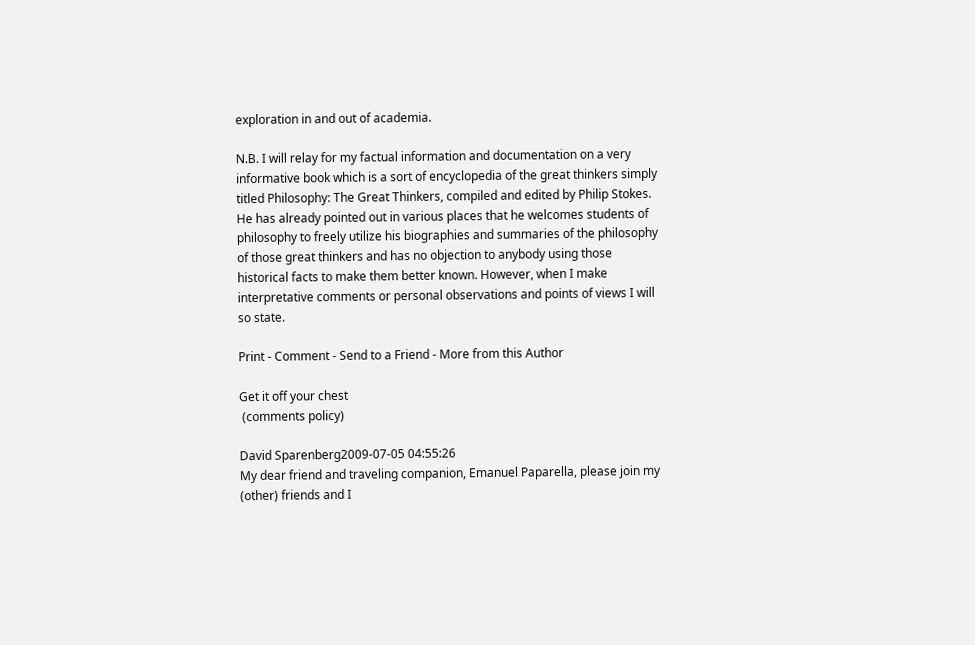exploration in and out of academia.

N.B. I will relay for my factual information and documentation on a very informative book which is a sort of encyclopedia of the great thinkers simply titled Philosophy: The Great Thinkers, compiled and edited by Philip Stokes. He has already pointed out in various places that he welcomes students of philosophy to freely utilize his biographies and summaries of the philosophy of those great thinkers and has no objection to anybody using those historical facts to make them better known. However, when I make interpretative comments or personal observations and points of views I will so state.

Print - Comment - Send to a Friend - More from this Author

Get it off your chest
 (comments policy)

David Sparenberg2009-07-05 04:55:26
My dear friend and traveling companion, Emanuel Paparella, please join my (other) friends and I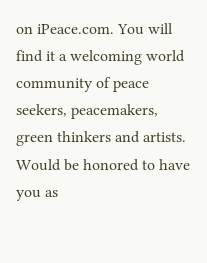on iPeace.com. You will find it a welcoming world community of peace seekers, peacemakers, green thinkers and artists. Would be honored to have you as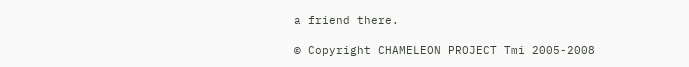a friend there.

© Copyright CHAMELEON PROJECT Tmi 2005-2008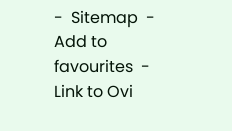-  Sitemap  -  Add to favourites  -  Link to Ovi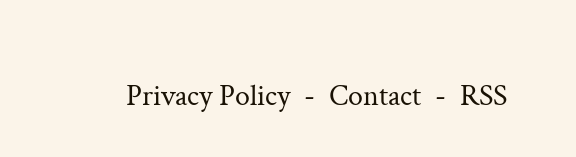Privacy Policy  -  Contact  -  RSS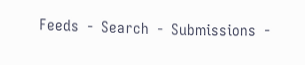Feeds  -  Search  -  Submissions  -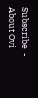Subscribe  -  About Ovi